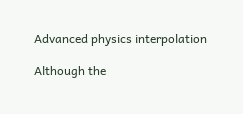Advanced physics interpolation

Although the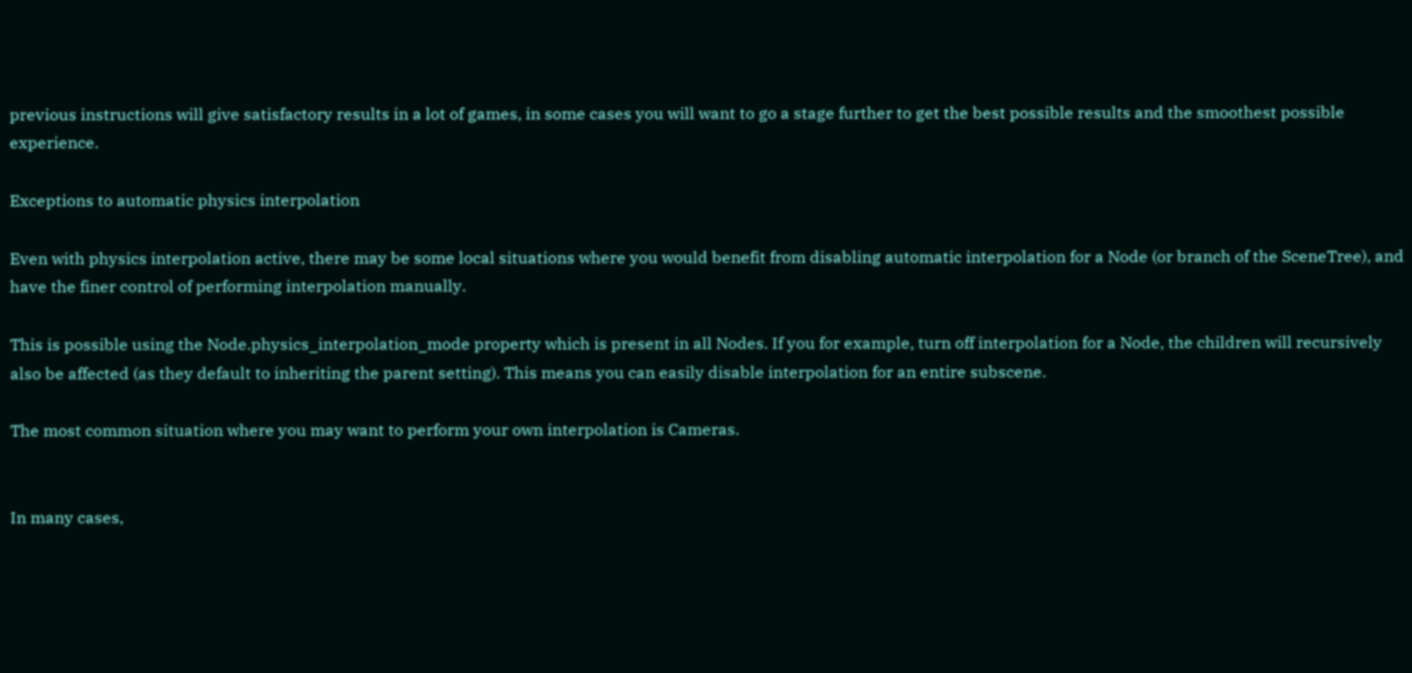previous instructions will give satisfactory results in a lot of games, in some cases you will want to go a stage further to get the best possible results and the smoothest possible experience.

Exceptions to automatic physics interpolation

Even with physics interpolation active, there may be some local situations where you would benefit from disabling automatic interpolation for a Node (or branch of the SceneTree), and have the finer control of performing interpolation manually.

This is possible using the Node.physics_interpolation_mode property which is present in all Nodes. If you for example, turn off interpolation for a Node, the children will recursively also be affected (as they default to inheriting the parent setting). This means you can easily disable interpolation for an entire subscene.

The most common situation where you may want to perform your own interpolation is Cameras.


In many cases,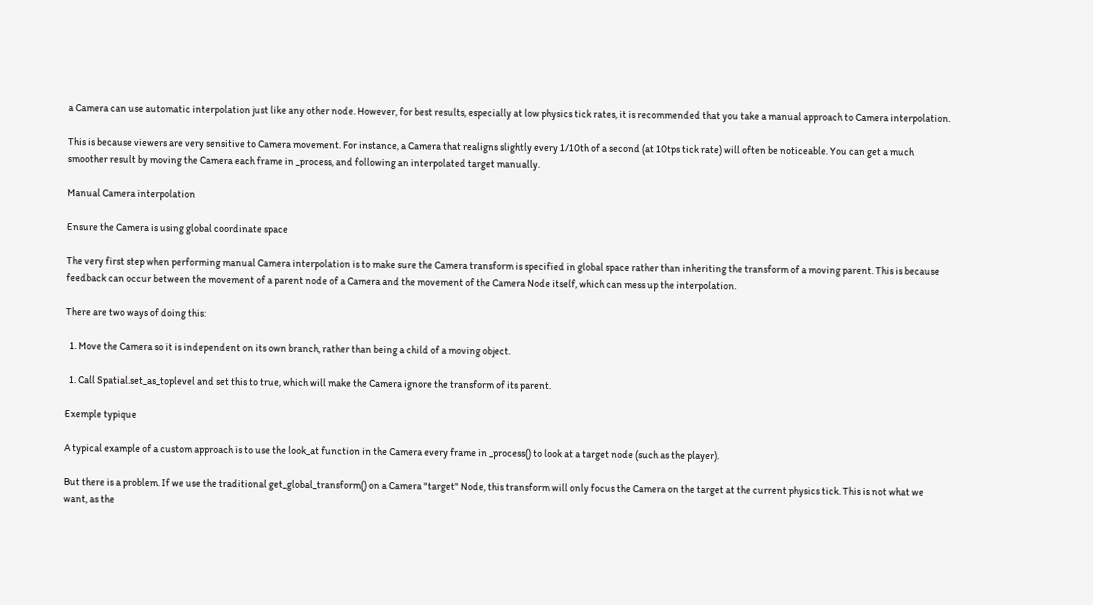a Camera can use automatic interpolation just like any other node. However, for best results, especially at low physics tick rates, it is recommended that you take a manual approach to Camera interpolation.

This is because viewers are very sensitive to Camera movement. For instance, a Camera that realigns slightly every 1/10th of a second (at 10tps tick rate) will often be noticeable. You can get a much smoother result by moving the Camera each frame in _process, and following an interpolated target manually.

Manual Camera interpolation

Ensure the Camera is using global coordinate space

The very first step when performing manual Camera interpolation is to make sure the Camera transform is specified in global space rather than inheriting the transform of a moving parent. This is because feedback can occur between the movement of a parent node of a Camera and the movement of the Camera Node itself, which can mess up the interpolation.

There are two ways of doing this:

  1. Move the Camera so it is independent on its own branch, rather than being a child of a moving object.

  1. Call Spatial.set_as_toplevel and set this to true, which will make the Camera ignore the transform of its parent.

Exemple typique

A typical example of a custom approach is to use the look_at function in the Camera every frame in _process() to look at a target node (such as the player).

But there is a problem. If we use the traditional get_global_transform() on a Camera "target" Node, this transform will only focus the Camera on the target at the current physics tick. This is not what we want, as the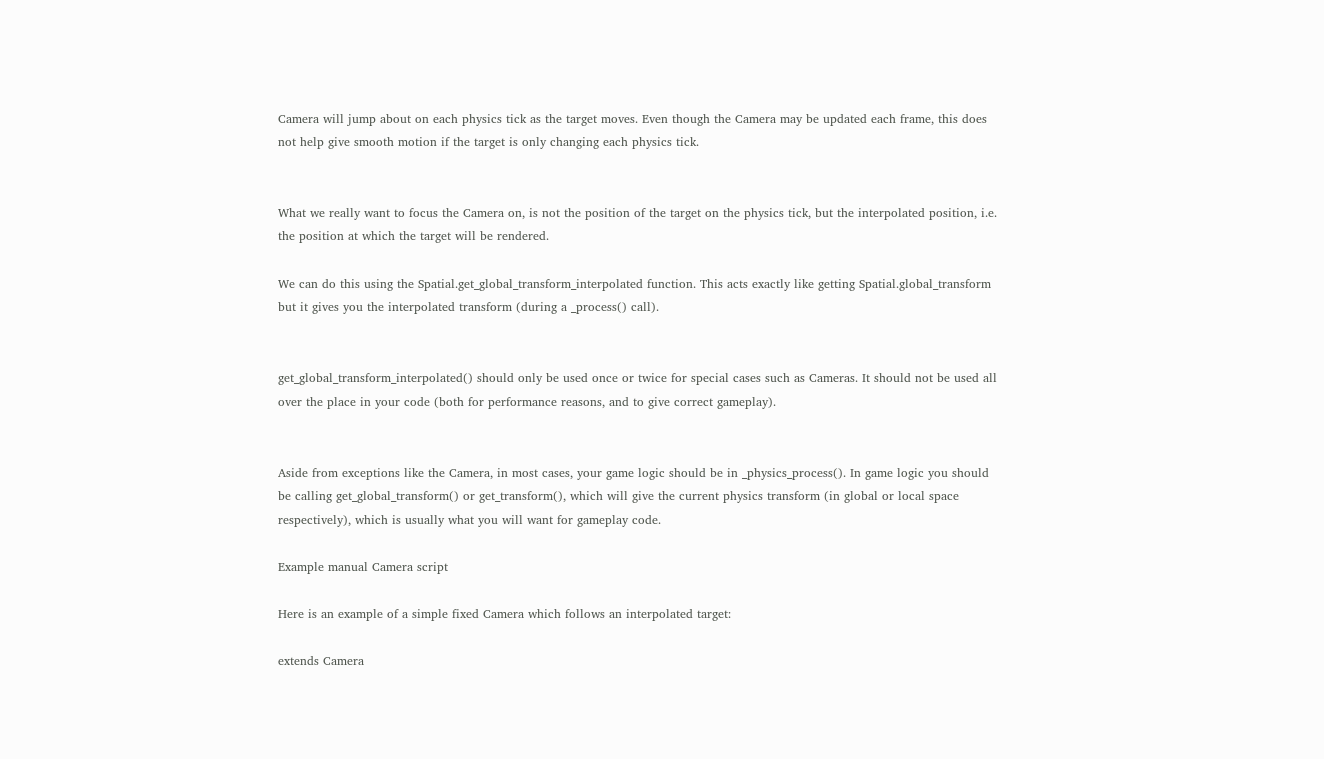Camera will jump about on each physics tick as the target moves. Even though the Camera may be updated each frame, this does not help give smooth motion if the target is only changing each physics tick.


What we really want to focus the Camera on, is not the position of the target on the physics tick, but the interpolated position, i.e. the position at which the target will be rendered.

We can do this using the Spatial.get_global_transform_interpolated function. This acts exactly like getting Spatial.global_transform but it gives you the interpolated transform (during a _process() call).


get_global_transform_interpolated() should only be used once or twice for special cases such as Cameras. It should not be used all over the place in your code (both for performance reasons, and to give correct gameplay).


Aside from exceptions like the Camera, in most cases, your game logic should be in _physics_process(). In game logic you should be calling get_global_transform() or get_transform(), which will give the current physics transform (in global or local space respectively), which is usually what you will want for gameplay code.

Example manual Camera script

Here is an example of a simple fixed Camera which follows an interpolated target:

extends Camera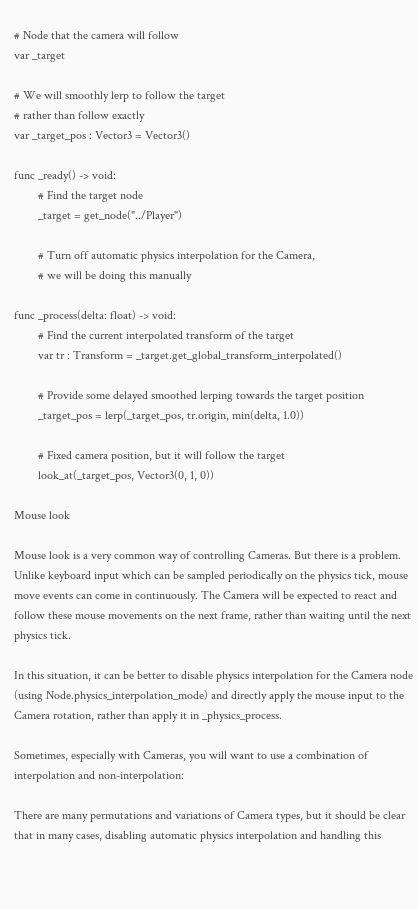# Node that the camera will follow
var _target

# We will smoothly lerp to follow the target
# rather than follow exactly
var _target_pos : Vector3 = Vector3()

func _ready() -> void:
        # Find the target node
        _target = get_node("../Player")

        # Turn off automatic physics interpolation for the Camera,
        # we will be doing this manually

func _process(delta: float) -> void:
        # Find the current interpolated transform of the target
        var tr : Transform = _target.get_global_transform_interpolated()

        # Provide some delayed smoothed lerping towards the target position
        _target_pos = lerp(_target_pos, tr.origin, min(delta, 1.0))

        # Fixed camera position, but it will follow the target
        look_at(_target_pos, Vector3(0, 1, 0))

Mouse look

Mouse look is a very common way of controlling Cameras. But there is a problem. Unlike keyboard input which can be sampled periodically on the physics tick, mouse move events can come in continuously. The Camera will be expected to react and follow these mouse movements on the next frame, rather than waiting until the next physics tick.

In this situation, it can be better to disable physics interpolation for the Camera node (using Node.physics_interpolation_mode) and directly apply the mouse input to the Camera rotation, rather than apply it in _physics_process.

Sometimes, especially with Cameras, you will want to use a combination of interpolation and non-interpolation:

There are many permutations and variations of Camera types, but it should be clear that in many cases, disabling automatic physics interpolation and handling this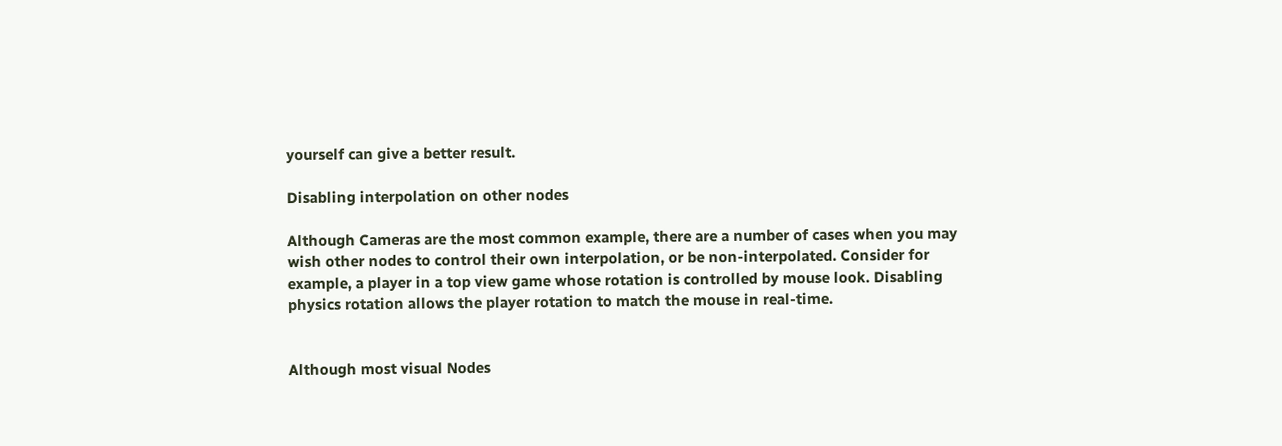yourself can give a better result.

Disabling interpolation on other nodes

Although Cameras are the most common example, there are a number of cases when you may wish other nodes to control their own interpolation, or be non-interpolated. Consider for example, a player in a top view game whose rotation is controlled by mouse look. Disabling physics rotation allows the player rotation to match the mouse in real-time.


Although most visual Nodes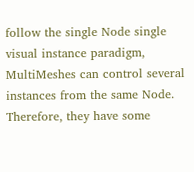follow the single Node single visual instance paradigm, MultiMeshes can control several instances from the same Node. Therefore, they have some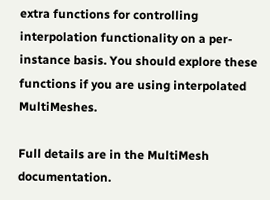extra functions for controlling interpolation functionality on a per-instance basis. You should explore these functions if you are using interpolated MultiMeshes.

Full details are in the MultiMesh documentation.